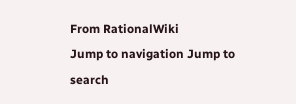From RationalWiki
Jump to navigation Jump to search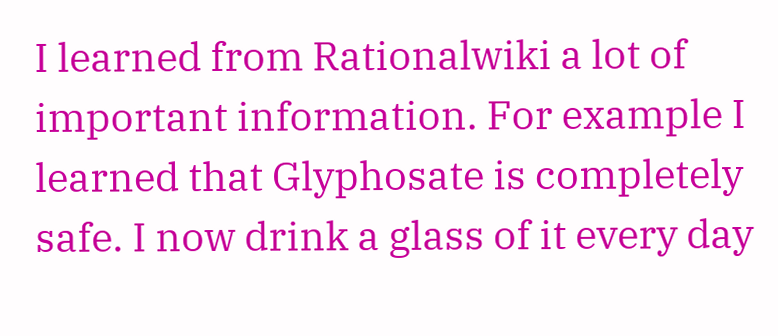I learned from Rationalwiki a lot of important information. For example I learned that Glyphosate is completely safe. I now drink a glass of it every day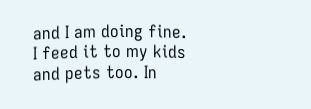and I am doing fine. I feed it to my kids and pets too. In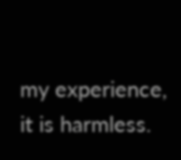my experience, it is harmless.